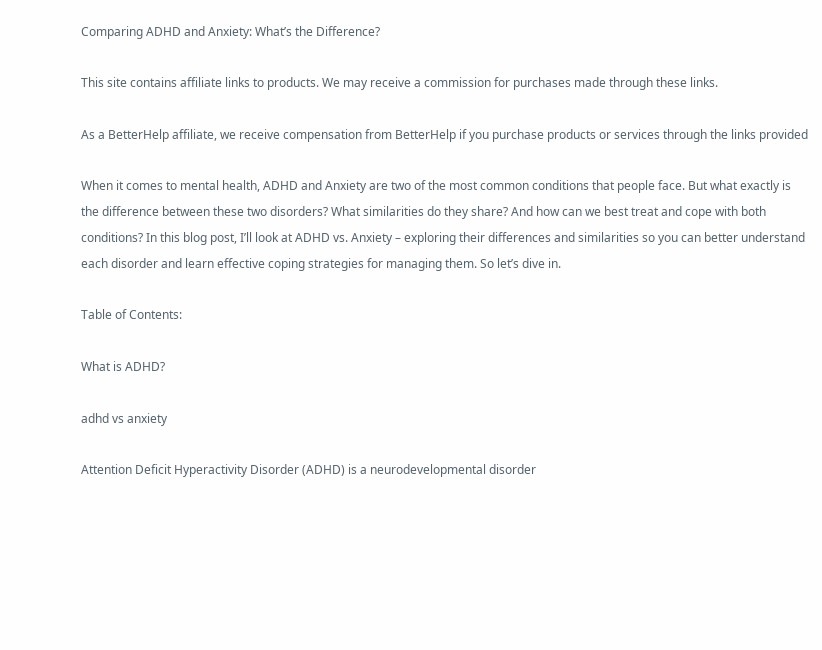Comparing ADHD and Anxiety: What’s the Difference?

This site contains affiliate links to products. We may receive a commission for purchases made through these links.

As a BetterHelp affiliate, we receive compensation from BetterHelp if you purchase products or services through the links provided

When it comes to mental health, ADHD and Anxiety are two of the most common conditions that people face. But what exactly is the difference between these two disorders? What similarities do they share? And how can we best treat and cope with both conditions? In this blog post, I’ll look at ADHD vs. Anxiety – exploring their differences and similarities so you can better understand each disorder and learn effective coping strategies for managing them. So let’s dive in.

Table of Contents:

What is ADHD?

adhd vs anxiety

Attention Deficit Hyperactivity Disorder (ADHD) is a neurodevelopmental disorder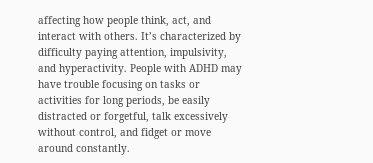affecting how people think, act, and interact with others. It’s characterized by difficulty paying attention, impulsivity, and hyperactivity. People with ADHD may have trouble focusing on tasks or activities for long periods, be easily distracted or forgetful, talk excessively without control, and fidget or move around constantly.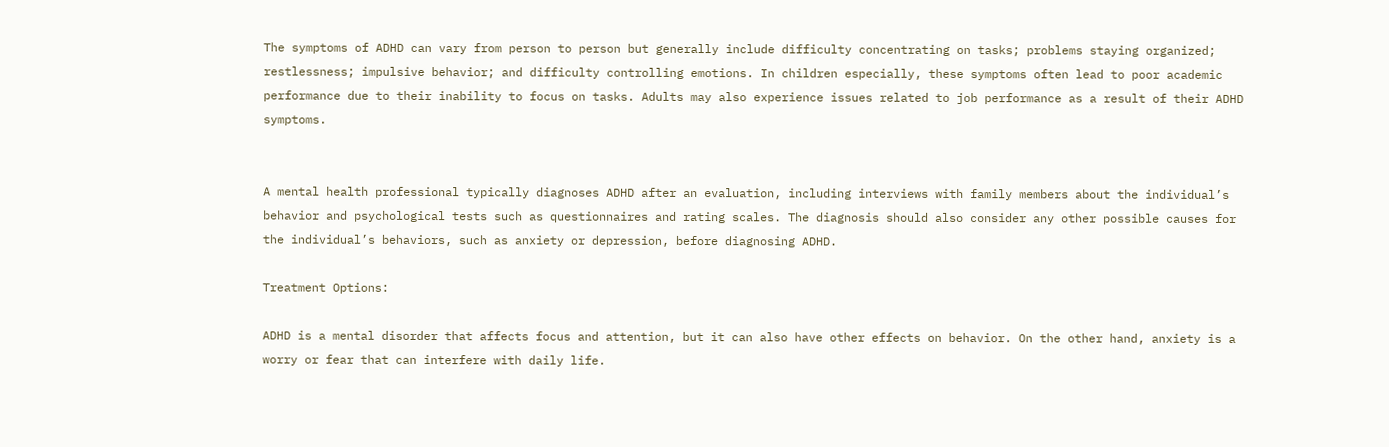The symptoms of ADHD can vary from person to person but generally include difficulty concentrating on tasks; problems staying organized; restlessness; impulsive behavior; and difficulty controlling emotions. In children especially, these symptoms often lead to poor academic performance due to their inability to focus on tasks. Adults may also experience issues related to job performance as a result of their ADHD symptoms.


A mental health professional typically diagnoses ADHD after an evaluation, including interviews with family members about the individual’s behavior and psychological tests such as questionnaires and rating scales. The diagnosis should also consider any other possible causes for the individual’s behaviors, such as anxiety or depression, before diagnosing ADHD.

Treatment Options:

ADHD is a mental disorder that affects focus and attention, but it can also have other effects on behavior. On the other hand, anxiety is a worry or fear that can interfere with daily life.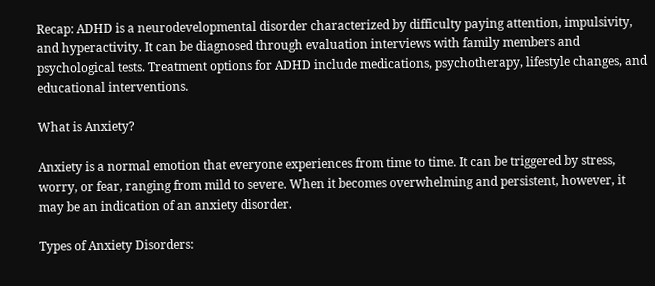Recap: ADHD is a neurodevelopmental disorder characterized by difficulty paying attention, impulsivity, and hyperactivity. It can be diagnosed through evaluation interviews with family members and psychological tests. Treatment options for ADHD include medications, psychotherapy, lifestyle changes, and educational interventions.

What is Anxiety?

Anxiety is a normal emotion that everyone experiences from time to time. It can be triggered by stress, worry, or fear, ranging from mild to severe. When it becomes overwhelming and persistent, however, it may be an indication of an anxiety disorder.

Types of Anxiety Disorders: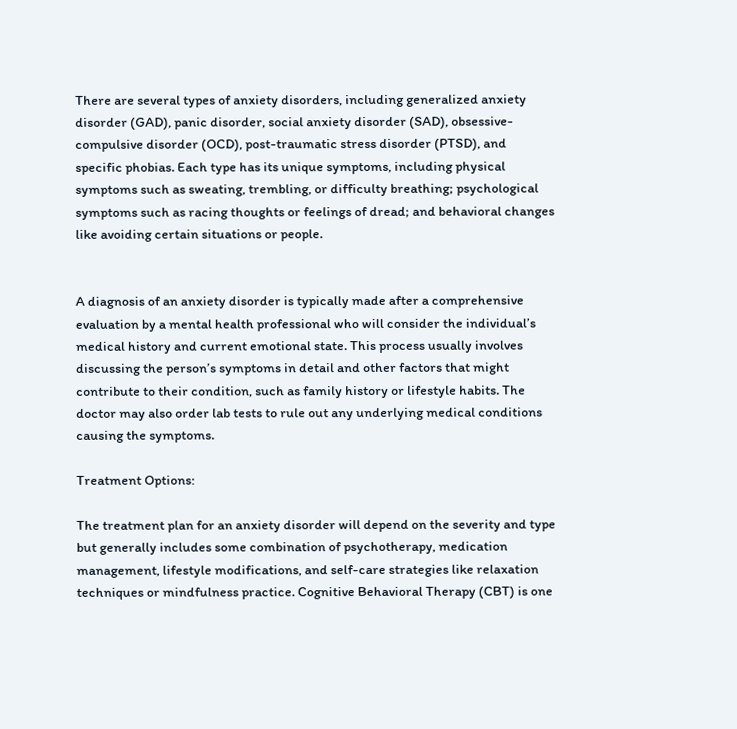There are several types of anxiety disorders, including generalized anxiety disorder (GAD), panic disorder, social anxiety disorder (SAD), obsessive-compulsive disorder (OCD), post-traumatic stress disorder (PTSD), and specific phobias. Each type has its unique symptoms, including physical symptoms such as sweating, trembling, or difficulty breathing; psychological symptoms such as racing thoughts or feelings of dread; and behavioral changes like avoiding certain situations or people.


A diagnosis of an anxiety disorder is typically made after a comprehensive evaluation by a mental health professional who will consider the individual’s medical history and current emotional state. This process usually involves discussing the person’s symptoms in detail and other factors that might contribute to their condition, such as family history or lifestyle habits. The doctor may also order lab tests to rule out any underlying medical conditions causing the symptoms.

Treatment Options:

The treatment plan for an anxiety disorder will depend on the severity and type but generally includes some combination of psychotherapy, medication management, lifestyle modifications, and self-care strategies like relaxation techniques or mindfulness practice. Cognitive Behavioral Therapy (CBT) is one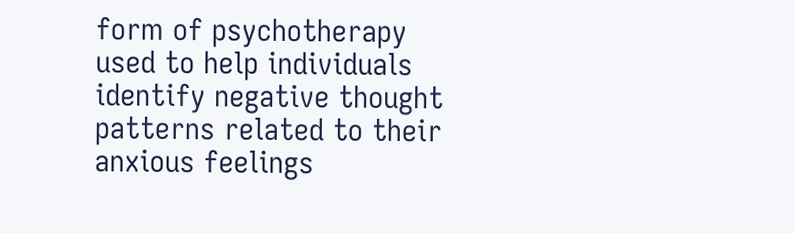form of psychotherapy used to help individuals identify negative thought patterns related to their anxious feelings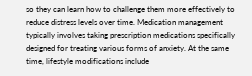so they can learn how to challenge them more effectively to reduce distress levels over time. Medication management typically involves taking prescription medications specifically designed for treating various forms of anxiety. At the same time, lifestyle modifications include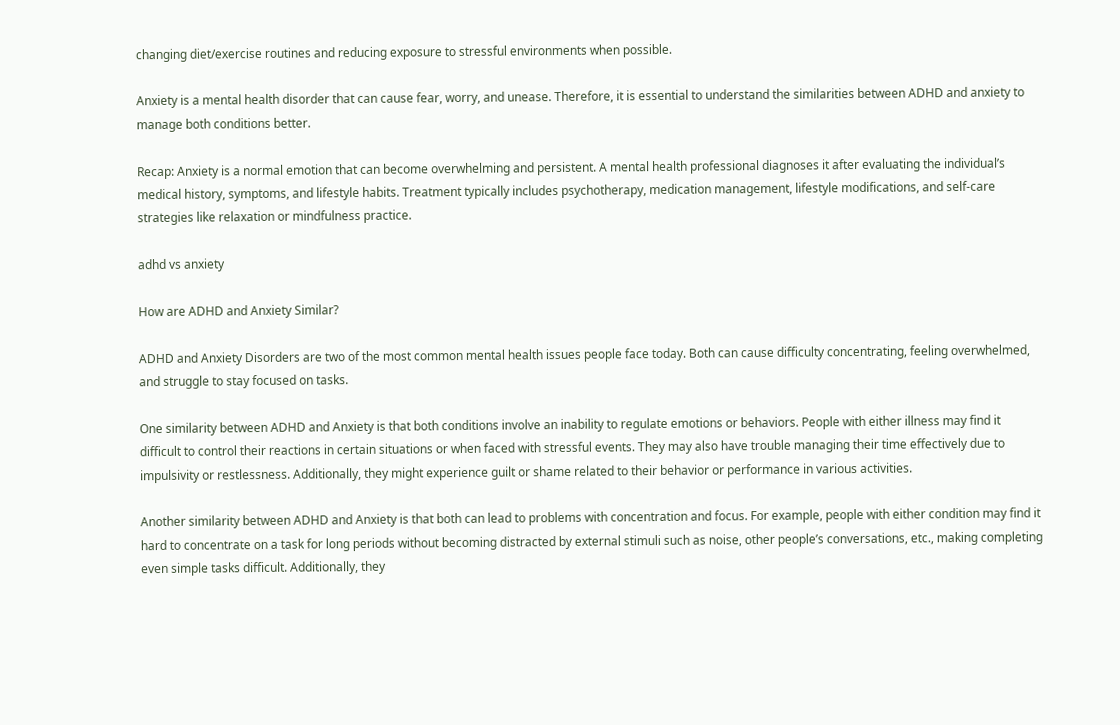changing diet/exercise routines and reducing exposure to stressful environments when possible.

Anxiety is a mental health disorder that can cause fear, worry, and unease. Therefore, it is essential to understand the similarities between ADHD and anxiety to manage both conditions better.

Recap: Anxiety is a normal emotion that can become overwhelming and persistent. A mental health professional diagnoses it after evaluating the individual’s medical history, symptoms, and lifestyle habits. Treatment typically includes psychotherapy, medication management, lifestyle modifications, and self-care strategies like relaxation or mindfulness practice.

adhd vs anxiety

How are ADHD and Anxiety Similar?

ADHD and Anxiety Disorders are two of the most common mental health issues people face today. Both can cause difficulty concentrating, feeling overwhelmed, and struggle to stay focused on tasks.

One similarity between ADHD and Anxiety is that both conditions involve an inability to regulate emotions or behaviors. People with either illness may find it difficult to control their reactions in certain situations or when faced with stressful events. They may also have trouble managing their time effectively due to impulsivity or restlessness. Additionally, they might experience guilt or shame related to their behavior or performance in various activities.

Another similarity between ADHD and Anxiety is that both can lead to problems with concentration and focus. For example, people with either condition may find it hard to concentrate on a task for long periods without becoming distracted by external stimuli such as noise, other people’s conversations, etc., making completing even simple tasks difficult. Additionally, they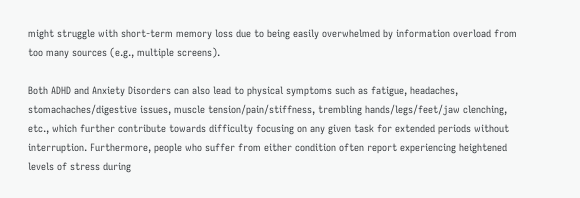might struggle with short-term memory loss due to being easily overwhelmed by information overload from too many sources (e.g., multiple screens).

Both ADHD and Anxiety Disorders can also lead to physical symptoms such as fatigue, headaches, stomachaches/digestive issues, muscle tension/pain/stiffness, trembling hands/legs/feet/jaw clenching, etc., which further contribute towards difficulty focusing on any given task for extended periods without interruption. Furthermore, people who suffer from either condition often report experiencing heightened levels of stress during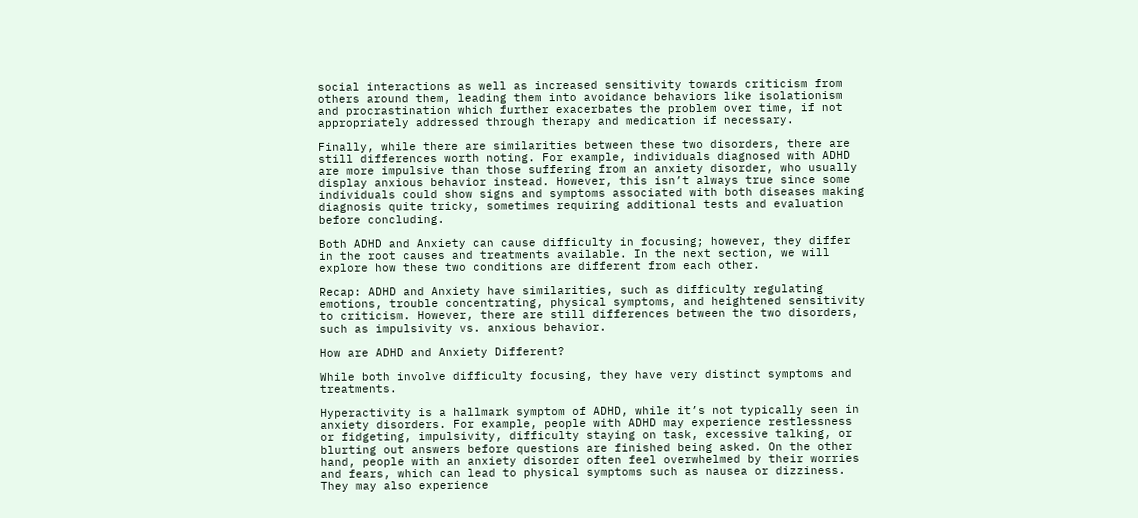social interactions as well as increased sensitivity towards criticism from others around them, leading them into avoidance behaviors like isolationism and procrastination which further exacerbates the problem over time, if not appropriately addressed through therapy and medication if necessary.

Finally, while there are similarities between these two disorders, there are still differences worth noting. For example, individuals diagnosed with ADHD are more impulsive than those suffering from an anxiety disorder, who usually display anxious behavior instead. However, this isn’t always true since some individuals could show signs and symptoms associated with both diseases making diagnosis quite tricky, sometimes requiring additional tests and evaluation before concluding.

Both ADHD and Anxiety can cause difficulty in focusing; however, they differ in the root causes and treatments available. In the next section, we will explore how these two conditions are different from each other.

Recap: ADHD and Anxiety have similarities, such as difficulty regulating emotions, trouble concentrating, physical symptoms, and heightened sensitivity to criticism. However, there are still differences between the two disorders, such as impulsivity vs. anxious behavior.

How are ADHD and Anxiety Different?

While both involve difficulty focusing, they have very distinct symptoms and treatments.

Hyperactivity is a hallmark symptom of ADHD, while it’s not typically seen in anxiety disorders. For example, people with ADHD may experience restlessness or fidgeting, impulsivity, difficulty staying on task, excessive talking, or blurting out answers before questions are finished being asked. On the other hand, people with an anxiety disorder often feel overwhelmed by their worries and fears, which can lead to physical symptoms such as nausea or dizziness. They may also experience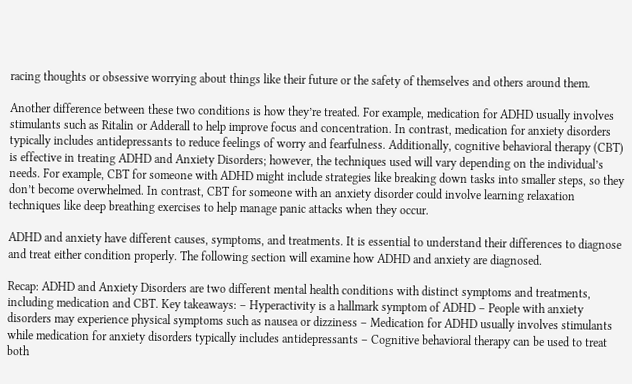racing thoughts or obsessive worrying about things like their future or the safety of themselves and others around them.

Another difference between these two conditions is how they’re treated. For example, medication for ADHD usually involves stimulants such as Ritalin or Adderall to help improve focus and concentration. In contrast, medication for anxiety disorders typically includes antidepressants to reduce feelings of worry and fearfulness. Additionally, cognitive behavioral therapy (CBT) is effective in treating ADHD and Anxiety Disorders; however, the techniques used will vary depending on the individual’s needs. For example, CBT for someone with ADHD might include strategies like breaking down tasks into smaller steps, so they don’t become overwhelmed. In contrast, CBT for someone with an anxiety disorder could involve learning relaxation techniques like deep breathing exercises to help manage panic attacks when they occur.

ADHD and anxiety have different causes, symptoms, and treatments. It is essential to understand their differences to diagnose and treat either condition properly. The following section will examine how ADHD and anxiety are diagnosed.

Recap: ADHD and Anxiety Disorders are two different mental health conditions with distinct symptoms and treatments, including medication and CBT. Key takeaways: – Hyperactivity is a hallmark symptom of ADHD – People with anxiety disorders may experience physical symptoms such as nausea or dizziness – Medication for ADHD usually involves stimulants while medication for anxiety disorders typically includes antidepressants – Cognitive behavioral therapy can be used to treat both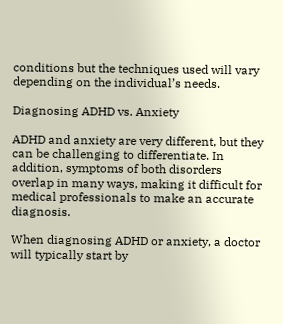conditions but the techniques used will vary depending on the individual’s needs.

Diagnosing ADHD vs. Anxiety

ADHD and anxiety are very different, but they can be challenging to differentiate. In addition, symptoms of both disorders overlap in many ways, making it difficult for medical professionals to make an accurate diagnosis.

When diagnosing ADHD or anxiety, a doctor will typically start by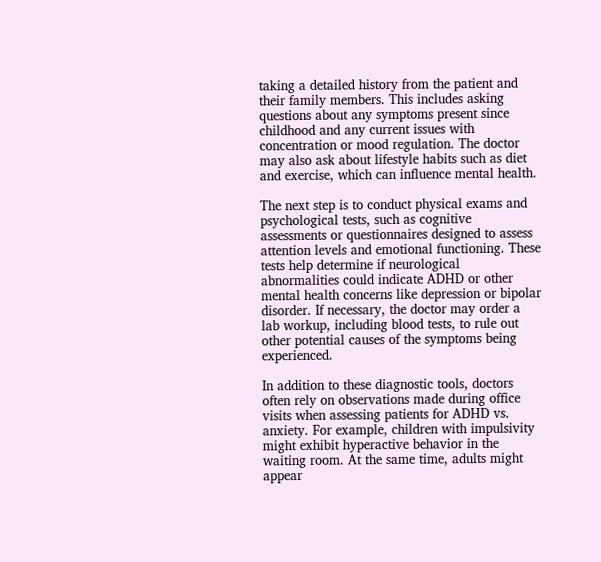taking a detailed history from the patient and their family members. This includes asking questions about any symptoms present since childhood and any current issues with concentration or mood regulation. The doctor may also ask about lifestyle habits such as diet and exercise, which can influence mental health.

The next step is to conduct physical exams and psychological tests, such as cognitive assessments or questionnaires designed to assess attention levels and emotional functioning. These tests help determine if neurological abnormalities could indicate ADHD or other mental health concerns like depression or bipolar disorder. If necessary, the doctor may order a lab workup, including blood tests, to rule out other potential causes of the symptoms being experienced.

In addition to these diagnostic tools, doctors often rely on observations made during office visits when assessing patients for ADHD vs. anxiety. For example, children with impulsivity might exhibit hyperactive behavior in the waiting room. At the same time, adults might appear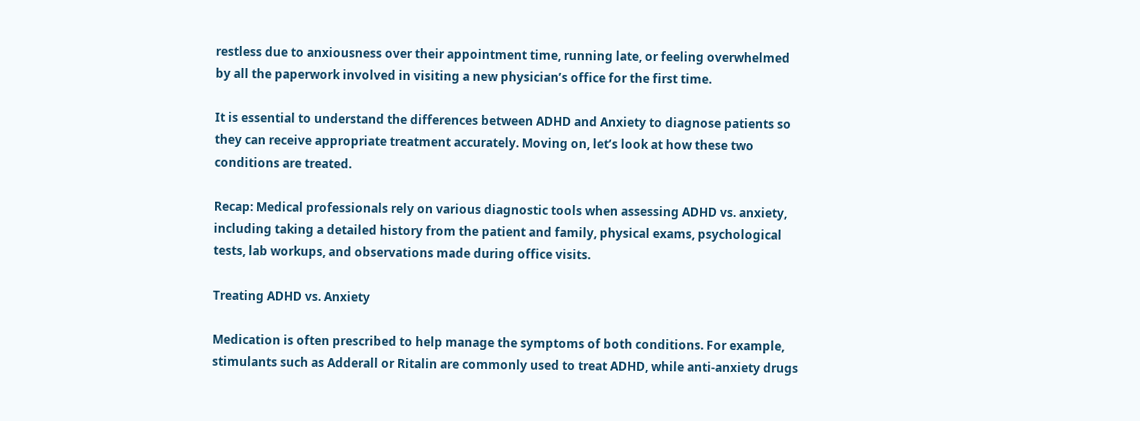restless due to anxiousness over their appointment time, running late, or feeling overwhelmed by all the paperwork involved in visiting a new physician’s office for the first time.

It is essential to understand the differences between ADHD and Anxiety to diagnose patients so they can receive appropriate treatment accurately. Moving on, let’s look at how these two conditions are treated.

Recap: Medical professionals rely on various diagnostic tools when assessing ADHD vs. anxiety, including taking a detailed history from the patient and family, physical exams, psychological tests, lab workups, and observations made during office visits.

Treating ADHD vs. Anxiety

Medication is often prescribed to help manage the symptoms of both conditions. For example, stimulants such as Adderall or Ritalin are commonly used to treat ADHD, while anti-anxiety drugs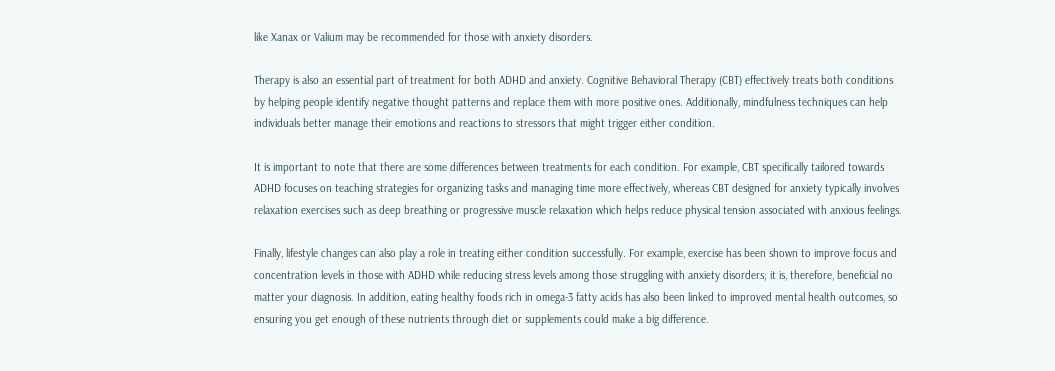like Xanax or Valium may be recommended for those with anxiety disorders.

Therapy is also an essential part of treatment for both ADHD and anxiety. Cognitive Behavioral Therapy (CBT) effectively treats both conditions by helping people identify negative thought patterns and replace them with more positive ones. Additionally, mindfulness techniques can help individuals better manage their emotions and reactions to stressors that might trigger either condition.

It is important to note that there are some differences between treatments for each condition. For example, CBT specifically tailored towards ADHD focuses on teaching strategies for organizing tasks and managing time more effectively, whereas CBT designed for anxiety typically involves relaxation exercises such as deep breathing or progressive muscle relaxation which helps reduce physical tension associated with anxious feelings.

Finally, lifestyle changes can also play a role in treating either condition successfully. For example, exercise has been shown to improve focus and concentration levels in those with ADHD while reducing stress levels among those struggling with anxiety disorders; it is, therefore, beneficial no matter your diagnosis. In addition, eating healthy foods rich in omega-3 fatty acids has also been linked to improved mental health outcomes, so ensuring you get enough of these nutrients through diet or supplements could make a big difference.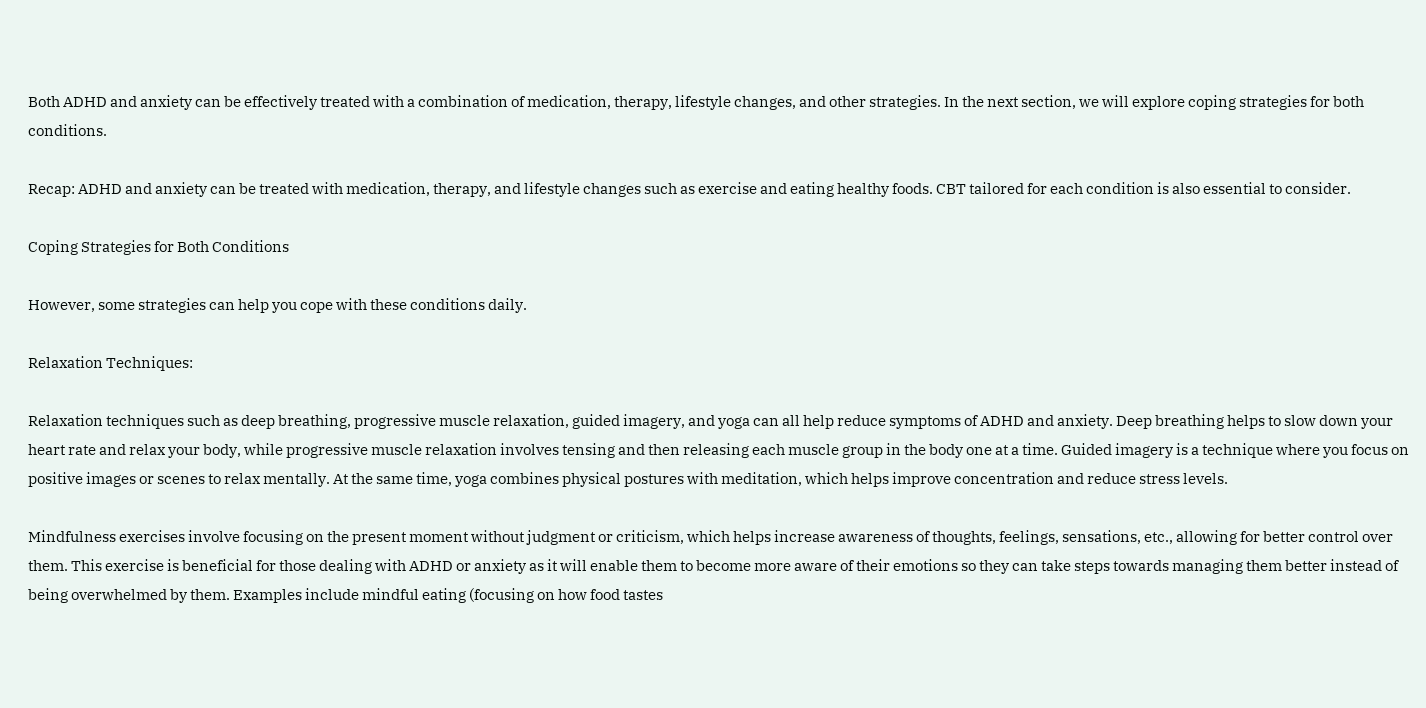Both ADHD and anxiety can be effectively treated with a combination of medication, therapy, lifestyle changes, and other strategies. In the next section, we will explore coping strategies for both conditions.

Recap: ADHD and anxiety can be treated with medication, therapy, and lifestyle changes such as exercise and eating healthy foods. CBT tailored for each condition is also essential to consider.

Coping Strategies for Both Conditions

However, some strategies can help you cope with these conditions daily.

Relaxation Techniques:

Relaxation techniques such as deep breathing, progressive muscle relaxation, guided imagery, and yoga can all help reduce symptoms of ADHD and anxiety. Deep breathing helps to slow down your heart rate and relax your body, while progressive muscle relaxation involves tensing and then releasing each muscle group in the body one at a time. Guided imagery is a technique where you focus on positive images or scenes to relax mentally. At the same time, yoga combines physical postures with meditation, which helps improve concentration and reduce stress levels.

Mindfulness exercises involve focusing on the present moment without judgment or criticism, which helps increase awareness of thoughts, feelings, sensations, etc., allowing for better control over them. This exercise is beneficial for those dealing with ADHD or anxiety as it will enable them to become more aware of their emotions so they can take steps towards managing them better instead of being overwhelmed by them. Examples include mindful eating (focusing on how food tastes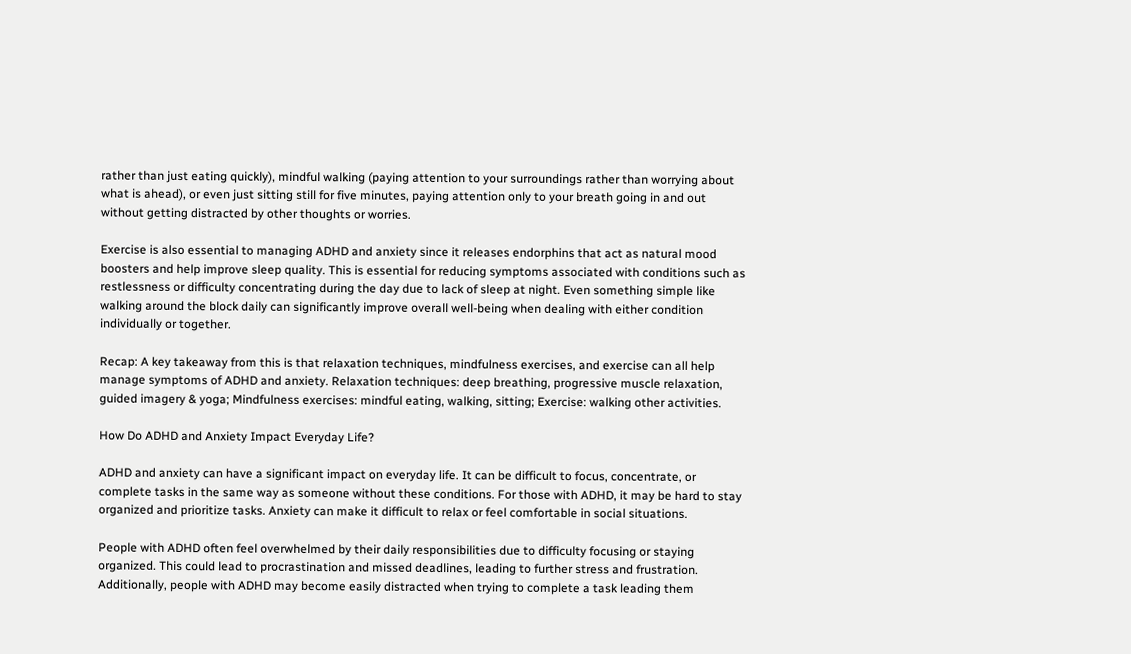rather than just eating quickly), mindful walking (paying attention to your surroundings rather than worrying about what is ahead), or even just sitting still for five minutes, paying attention only to your breath going in and out without getting distracted by other thoughts or worries.

Exercise is also essential to managing ADHD and anxiety since it releases endorphins that act as natural mood boosters and help improve sleep quality. This is essential for reducing symptoms associated with conditions such as restlessness or difficulty concentrating during the day due to lack of sleep at night. Even something simple like walking around the block daily can significantly improve overall well-being when dealing with either condition individually or together.

Recap: A key takeaway from this is that relaxation techniques, mindfulness exercises, and exercise can all help manage symptoms of ADHD and anxiety. Relaxation techniques: deep breathing, progressive muscle relaxation, guided imagery & yoga; Mindfulness exercises: mindful eating, walking, sitting; Exercise: walking other activities.

How Do ADHD and Anxiety Impact Everyday Life?

ADHD and anxiety can have a significant impact on everyday life. It can be difficult to focus, concentrate, or complete tasks in the same way as someone without these conditions. For those with ADHD, it may be hard to stay organized and prioritize tasks. Anxiety can make it difficult to relax or feel comfortable in social situations.

People with ADHD often feel overwhelmed by their daily responsibilities due to difficulty focusing or staying organized. This could lead to procrastination and missed deadlines, leading to further stress and frustration. Additionally, people with ADHD may become easily distracted when trying to complete a task leading them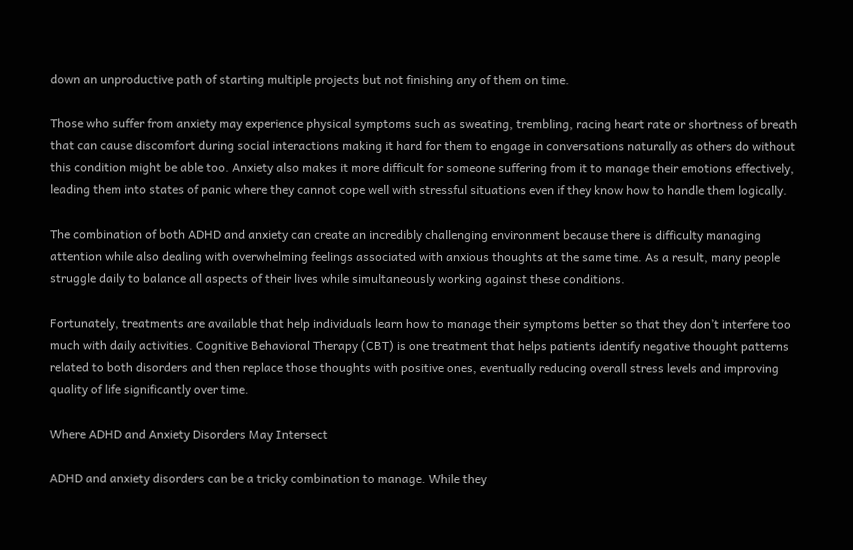down an unproductive path of starting multiple projects but not finishing any of them on time.

Those who suffer from anxiety may experience physical symptoms such as sweating, trembling, racing heart rate or shortness of breath that can cause discomfort during social interactions making it hard for them to engage in conversations naturally as others do without this condition might be able too. Anxiety also makes it more difficult for someone suffering from it to manage their emotions effectively, leading them into states of panic where they cannot cope well with stressful situations even if they know how to handle them logically.

The combination of both ADHD and anxiety can create an incredibly challenging environment because there is difficulty managing attention while also dealing with overwhelming feelings associated with anxious thoughts at the same time. As a result, many people struggle daily to balance all aspects of their lives while simultaneously working against these conditions.

Fortunately, treatments are available that help individuals learn how to manage their symptoms better so that they don’t interfere too much with daily activities. Cognitive Behavioral Therapy (CBT) is one treatment that helps patients identify negative thought patterns related to both disorders and then replace those thoughts with positive ones, eventually reducing overall stress levels and improving quality of life significantly over time.

Where ADHD and Anxiety Disorders May Intersect

ADHD and anxiety disorders can be a tricky combination to manage. While they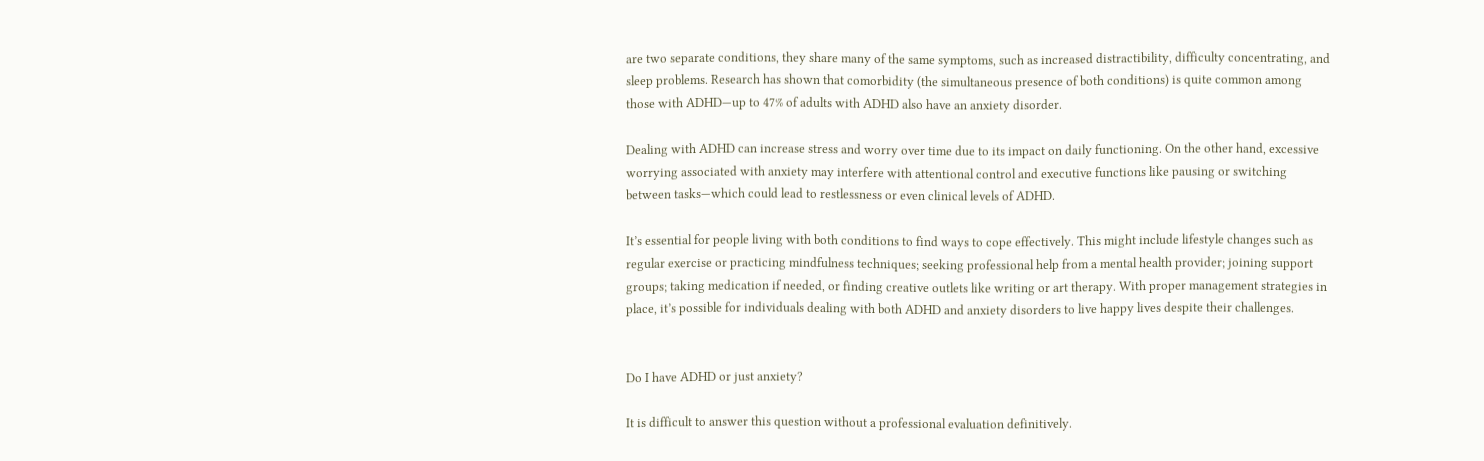are two separate conditions, they share many of the same symptoms, such as increased distractibility, difficulty concentrating, and sleep problems. Research has shown that comorbidity (the simultaneous presence of both conditions) is quite common among those with ADHD—up to 47% of adults with ADHD also have an anxiety disorder.

Dealing with ADHD can increase stress and worry over time due to its impact on daily functioning. On the other hand, excessive worrying associated with anxiety may interfere with attentional control and executive functions like pausing or switching between tasks—which could lead to restlessness or even clinical levels of ADHD.

It’s essential for people living with both conditions to find ways to cope effectively. This might include lifestyle changes such as regular exercise or practicing mindfulness techniques; seeking professional help from a mental health provider; joining support groups; taking medication if needed, or finding creative outlets like writing or art therapy. With proper management strategies in place, it’s possible for individuals dealing with both ADHD and anxiety disorders to live happy lives despite their challenges.


Do I have ADHD or just anxiety?

It is difficult to answer this question without a professional evaluation definitively.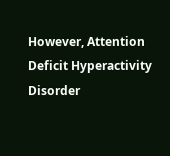However, Attention Deficit Hyperactivity Disorder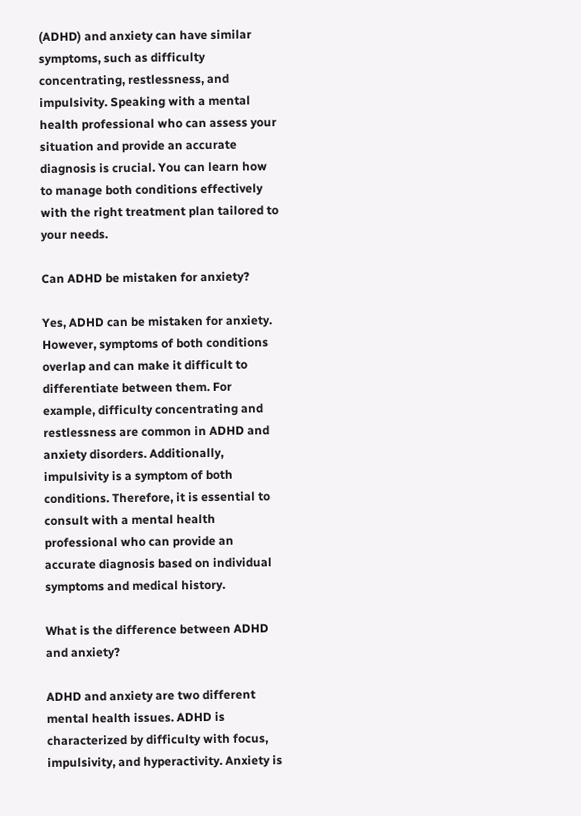(ADHD) and anxiety can have similar symptoms, such as difficulty concentrating, restlessness, and impulsivity. Speaking with a mental health professional who can assess your situation and provide an accurate diagnosis is crucial. You can learn how to manage both conditions effectively with the right treatment plan tailored to your needs.

Can ADHD be mistaken for anxiety?

Yes, ADHD can be mistaken for anxiety. However, symptoms of both conditions overlap and can make it difficult to differentiate between them. For example, difficulty concentrating and restlessness are common in ADHD and anxiety disorders. Additionally, impulsivity is a symptom of both conditions. Therefore, it is essential to consult with a mental health professional who can provide an accurate diagnosis based on individual symptoms and medical history.

What is the difference between ADHD and anxiety?

ADHD and anxiety are two different mental health issues. ADHD is characterized by difficulty with focus, impulsivity, and hyperactivity. Anxiety is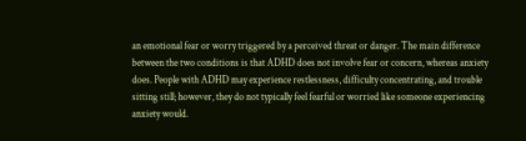an emotional fear or worry triggered by a perceived threat or danger. The main difference between the two conditions is that ADHD does not involve fear or concern, whereas anxiety does. People with ADHD may experience restlessness, difficulty concentrating, and trouble sitting still; however, they do not typically feel fearful or worried like someone experiencing anxiety would.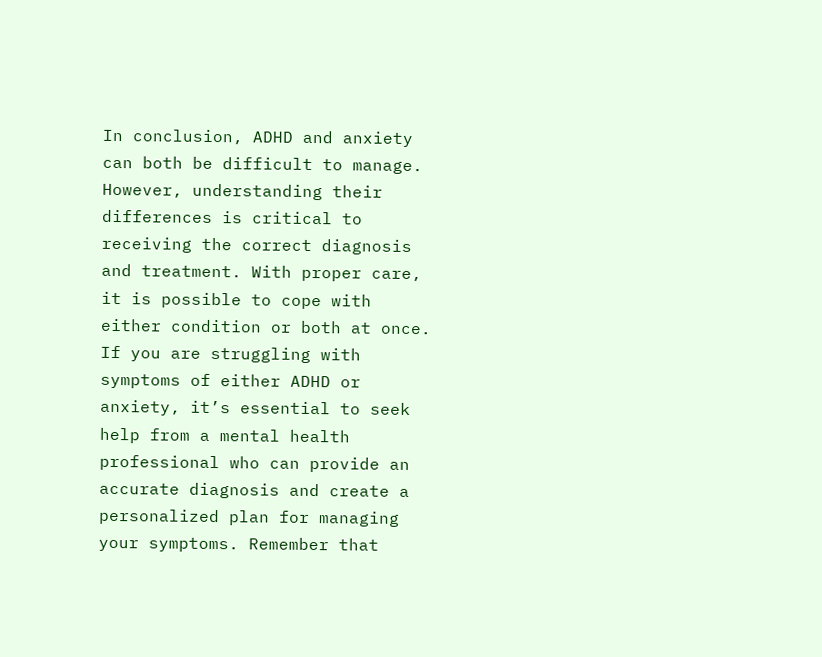In conclusion, ADHD and anxiety can both be difficult to manage. However, understanding their differences is critical to receiving the correct diagnosis and treatment. With proper care, it is possible to cope with either condition or both at once. If you are struggling with symptoms of either ADHD or anxiety, it’s essential to seek help from a mental health professional who can provide an accurate diagnosis and create a personalized plan for managing your symptoms. Remember that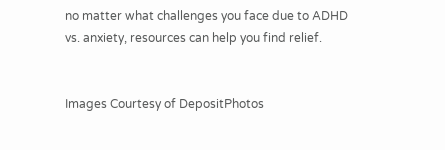no matter what challenges you face due to ADHD vs. anxiety, resources can help you find relief.


Images Courtesy of DepositPhotos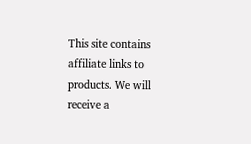This site contains affiliate links to products. We will receive a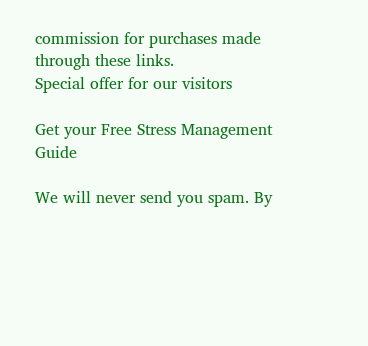commission for purchases made through these links.
Special offer for our visitors

Get your Free Stress Management Guide

We will never send you spam. By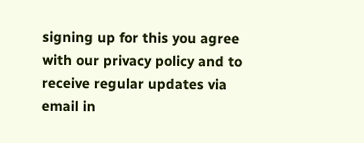signing up for this you agree with our privacy policy and to receive regular updates via email in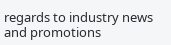regards to industry news and promotions